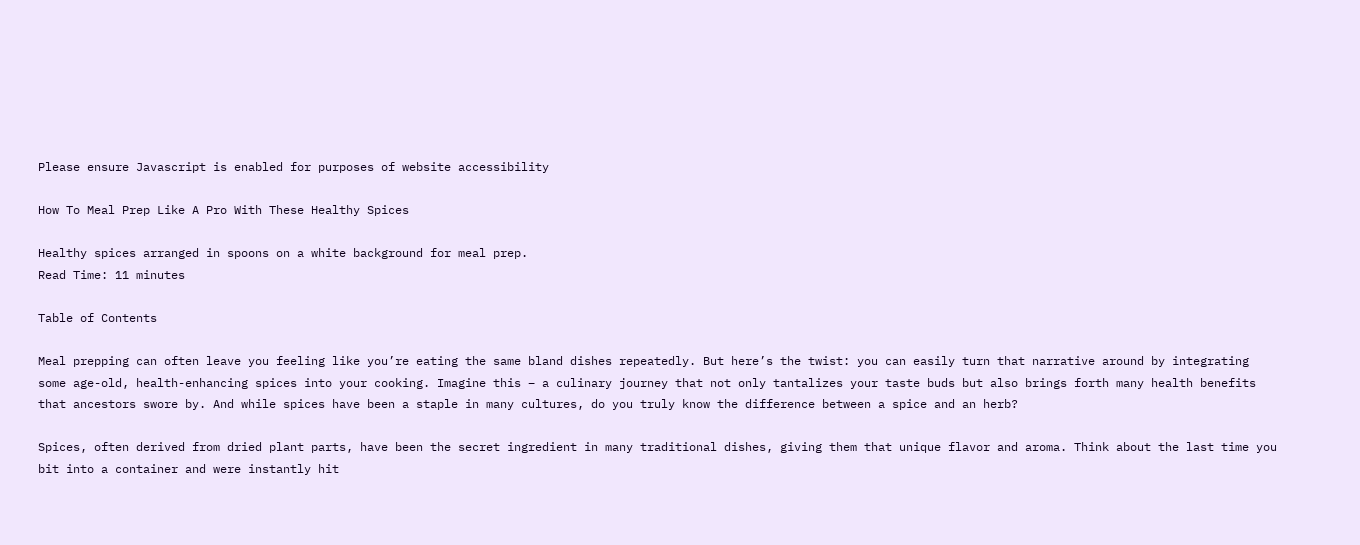Please ensure Javascript is enabled for purposes of website accessibility

How To Meal Prep Like A Pro With These Healthy Spices

Healthy spices arranged in spoons on a white background for meal prep.
Read Time: 11 minutes

Table of Contents

Meal prepping can often leave you feeling like you’re eating the same bland dishes repeatedly. But here’s the twist: you can easily turn that narrative around by integrating some age-old, health-enhancing spices into your cooking. Imagine this – a culinary journey that not only tantalizes your taste buds but also brings forth many health benefits that ancestors swore by. And while spices have been a staple in many cultures, do you truly know the difference between a spice and an herb?

Spices, often derived from dried plant parts, have been the secret ingredient in many traditional dishes, giving them that unique flavor and aroma. Think about the last time you bit into a container and were instantly hit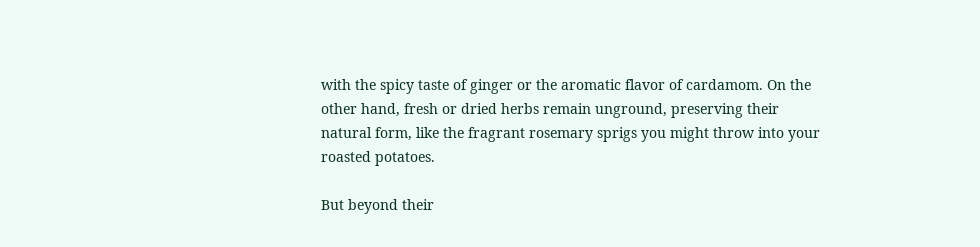with the spicy taste of ginger or the aromatic flavor of cardamom. On the other hand, fresh or dried herbs remain unground, preserving their natural form, like the fragrant rosemary sprigs you might throw into your roasted potatoes.

But beyond their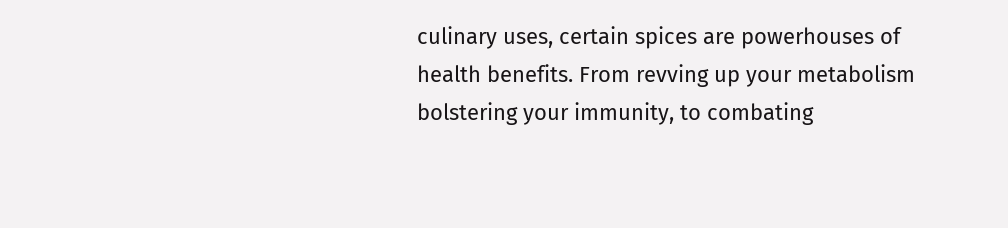culinary uses, certain spices are powerhouses of health benefits. From revving up your metabolism bolstering your immunity, to combating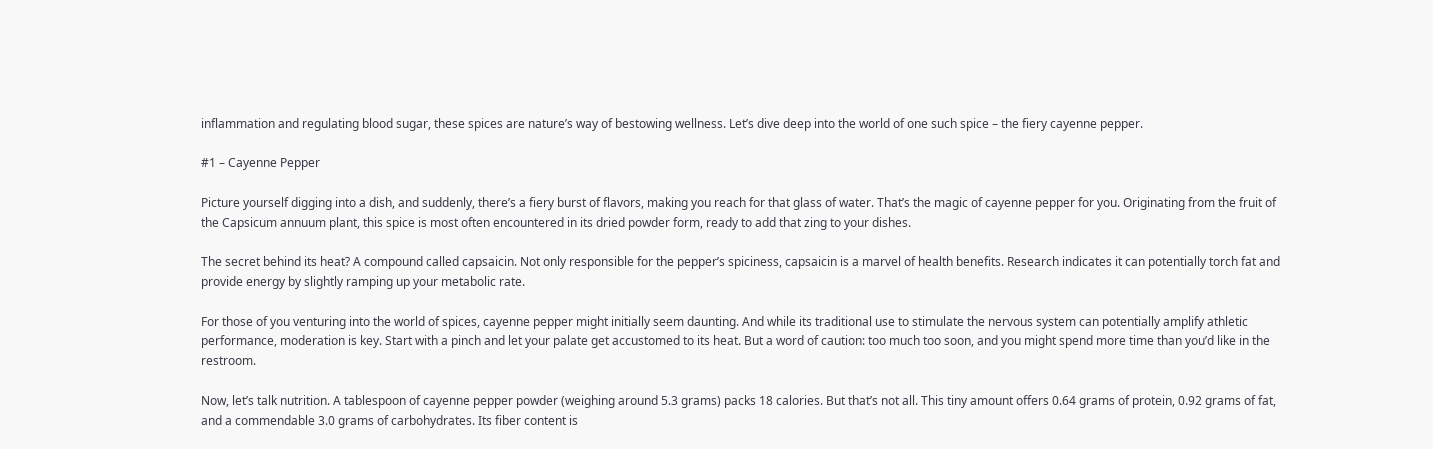inflammation and regulating blood sugar, these spices are nature’s way of bestowing wellness. Let’s dive deep into the world of one such spice – the fiery cayenne pepper.

#1 – Cayenne Pepper

Picture yourself digging into a dish, and suddenly, there’s a fiery burst of flavors, making you reach for that glass of water. That’s the magic of cayenne pepper for you. Originating from the fruit of the Capsicum annuum plant, this spice is most often encountered in its dried powder form, ready to add that zing to your dishes.

The secret behind its heat? A compound called capsaicin. Not only responsible for the pepper’s spiciness, capsaicin is a marvel of health benefits. Research indicates it can potentially torch fat and provide energy by slightly ramping up your metabolic rate.

For those of you venturing into the world of spices, cayenne pepper might initially seem daunting. And while its traditional use to stimulate the nervous system can potentially amplify athletic performance, moderation is key. Start with a pinch and let your palate get accustomed to its heat. But a word of caution: too much too soon, and you might spend more time than you’d like in the restroom.

Now, let’s talk nutrition. A tablespoon of cayenne pepper powder (weighing around 5.3 grams) packs 18 calories. But that’s not all. This tiny amount offers 0.64 grams of protein, 0.92 grams of fat, and a commendable 3.0 grams of carbohydrates. Its fiber content is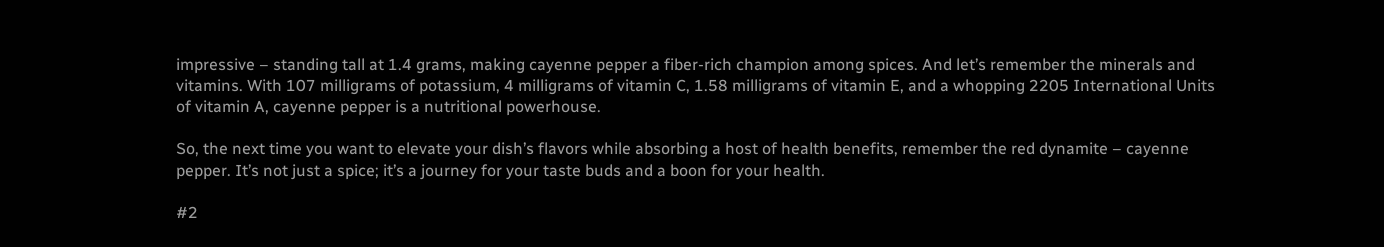impressive – standing tall at 1.4 grams, making cayenne pepper a fiber-rich champion among spices. And let’s remember the minerals and vitamins. With 107 milligrams of potassium, 4 milligrams of vitamin C, 1.58 milligrams of vitamin E, and a whopping 2205 International Units of vitamin A, cayenne pepper is a nutritional powerhouse.

So, the next time you want to elevate your dish’s flavors while absorbing a host of health benefits, remember the red dynamite – cayenne pepper. It’s not just a spice; it’s a journey for your taste buds and a boon for your health.

#2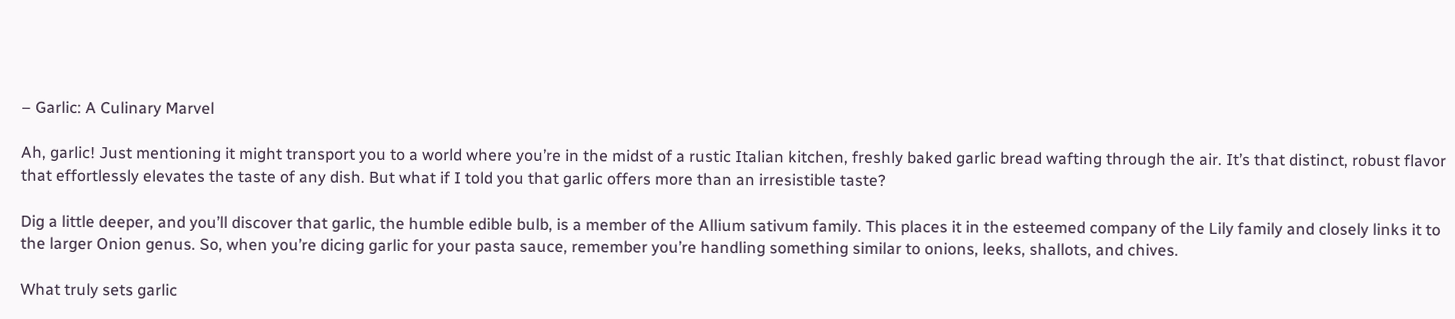– Garlic: A Culinary Marvel

Ah, garlic! Just mentioning it might transport you to a world where you’re in the midst of a rustic Italian kitchen, freshly baked garlic bread wafting through the air. It’s that distinct, robust flavor that effortlessly elevates the taste of any dish. But what if I told you that garlic offers more than an irresistible taste?

Dig a little deeper, and you’ll discover that garlic, the humble edible bulb, is a member of the Allium sativum family. This places it in the esteemed company of the Lily family and closely links it to the larger Onion genus. So, when you’re dicing garlic for your pasta sauce, remember you’re handling something similar to onions, leeks, shallots, and chives.

What truly sets garlic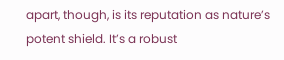apart, though, is its reputation as nature’s potent shield. It’s a robust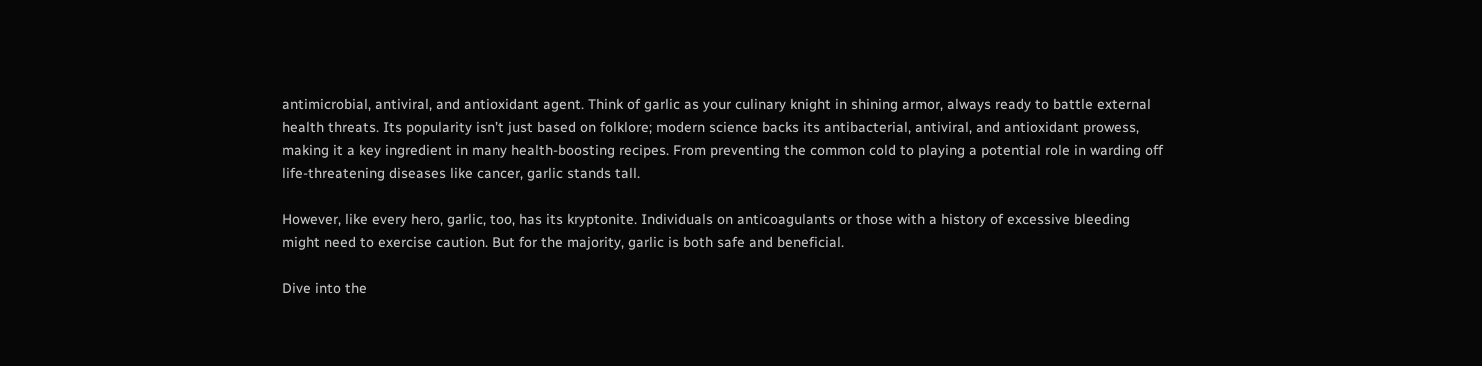antimicrobial, antiviral, and antioxidant agent. Think of garlic as your culinary knight in shining armor, always ready to battle external health threats. Its popularity isn’t just based on folklore; modern science backs its antibacterial, antiviral, and antioxidant prowess, making it a key ingredient in many health-boosting recipes. From preventing the common cold to playing a potential role in warding off life-threatening diseases like cancer, garlic stands tall.

However, like every hero, garlic, too, has its kryptonite. Individuals on anticoagulants or those with a history of excessive bleeding might need to exercise caution. But for the majority, garlic is both safe and beneficial.

Dive into the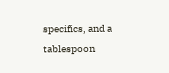specifics, and a tablespoon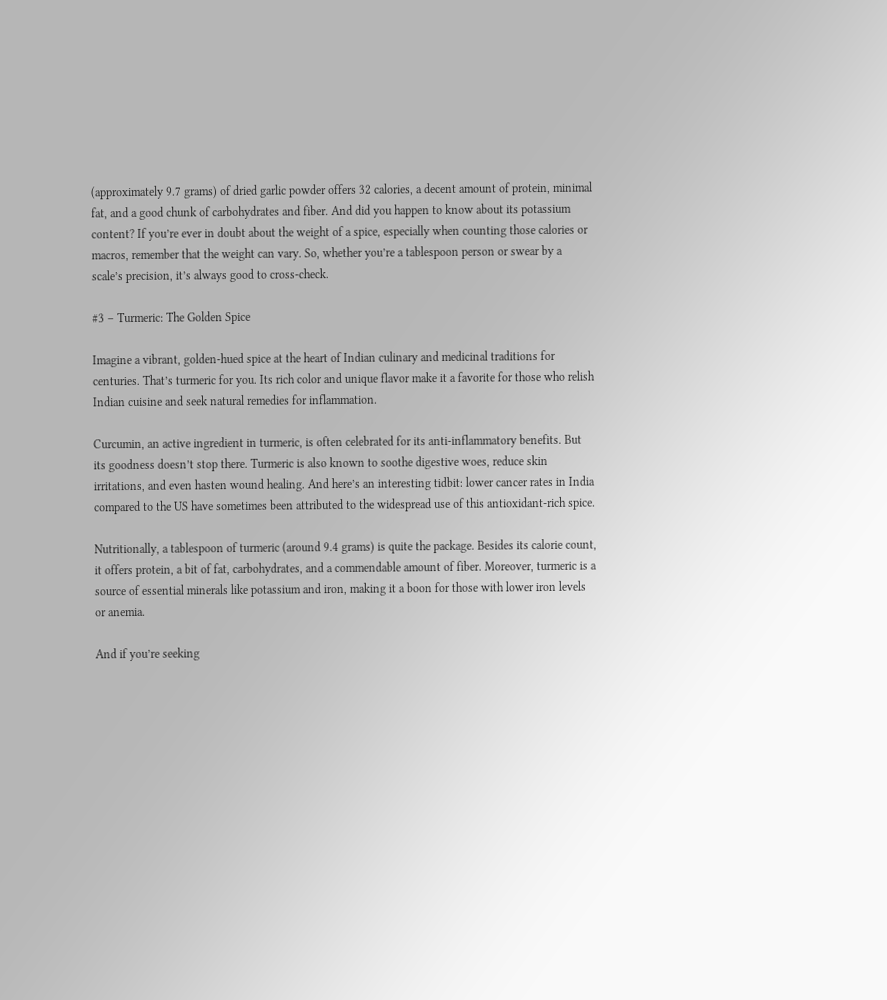(approximately 9.7 grams) of dried garlic powder offers 32 calories, a decent amount of protein, minimal fat, and a good chunk of carbohydrates and fiber. And did you happen to know about its potassium content? If you’re ever in doubt about the weight of a spice, especially when counting those calories or macros, remember that the weight can vary. So, whether you’re a tablespoon person or swear by a scale’s precision, it’s always good to cross-check.

#3 – Turmeric: The Golden Spice

Imagine a vibrant, golden-hued spice at the heart of Indian culinary and medicinal traditions for centuries. That’s turmeric for you. Its rich color and unique flavor make it a favorite for those who relish Indian cuisine and seek natural remedies for inflammation.

Curcumin, an active ingredient in turmeric, is often celebrated for its anti-inflammatory benefits. But its goodness doesn’t stop there. Turmeric is also known to soothe digestive woes, reduce skin irritations, and even hasten wound healing. And here’s an interesting tidbit: lower cancer rates in India compared to the US have sometimes been attributed to the widespread use of this antioxidant-rich spice.

Nutritionally, a tablespoon of turmeric (around 9.4 grams) is quite the package. Besides its calorie count, it offers protein, a bit of fat, carbohydrates, and a commendable amount of fiber. Moreover, turmeric is a source of essential minerals like potassium and iron, making it a boon for those with lower iron levels or anemia.

And if you’re seeking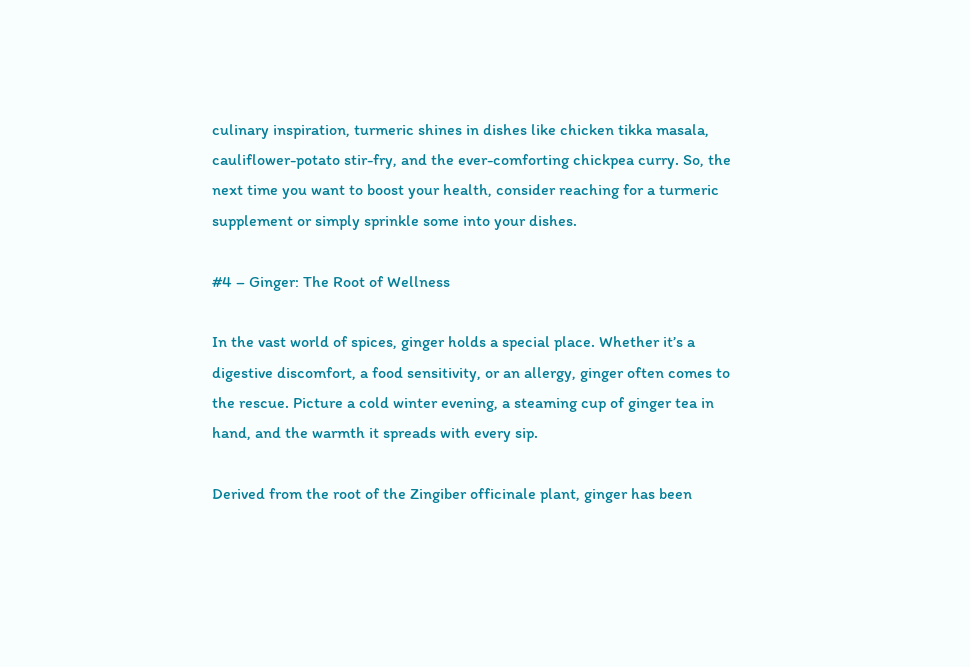culinary inspiration, turmeric shines in dishes like chicken tikka masala, cauliflower-potato stir-fry, and the ever-comforting chickpea curry. So, the next time you want to boost your health, consider reaching for a turmeric supplement or simply sprinkle some into your dishes.

#4 – Ginger: The Root of Wellness

In the vast world of spices, ginger holds a special place. Whether it’s a digestive discomfort, a food sensitivity, or an allergy, ginger often comes to the rescue. Picture a cold winter evening, a steaming cup of ginger tea in hand, and the warmth it spreads with every sip.

Derived from the root of the Zingiber officinale plant, ginger has been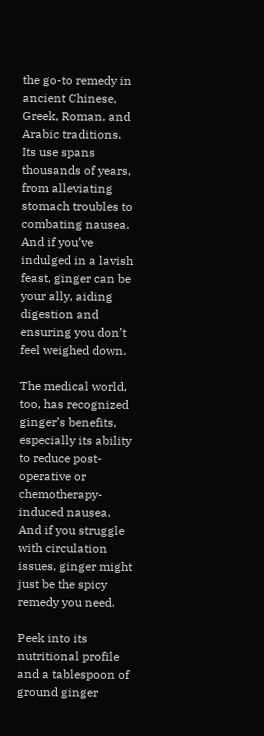the go-to remedy in ancient Chinese, Greek, Roman, and Arabic traditions. Its use spans thousands of years, from alleviating stomach troubles to combating nausea. And if you’ve indulged in a lavish feast, ginger can be your ally, aiding digestion and ensuring you don’t feel weighed down.

The medical world, too, has recognized ginger’s benefits, especially its ability to reduce post-operative or chemotherapy-induced nausea. And if you struggle with circulation issues, ginger might just be the spicy remedy you need.

Peek into its nutritional profile and a tablespoon of ground ginger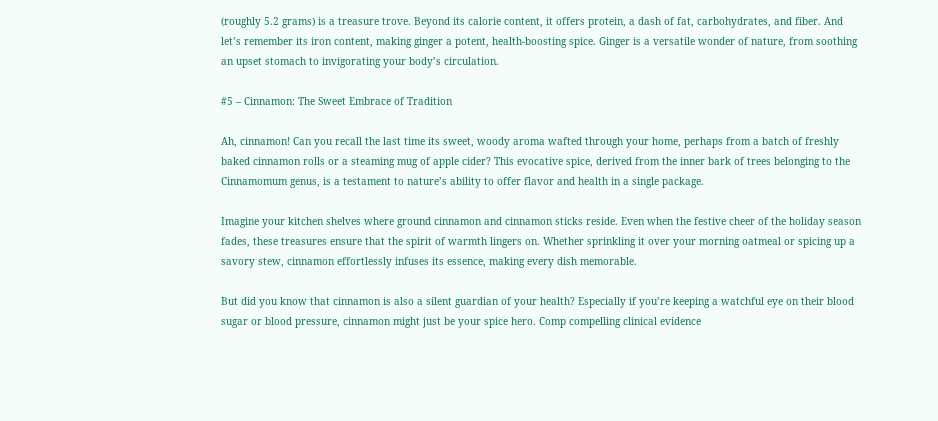(roughly 5.2 grams) is a treasure trove. Beyond its calorie content, it offers protein, a dash of fat, carbohydrates, and fiber. And let’s remember its iron content, making ginger a potent, health-boosting spice. Ginger is a versatile wonder of nature, from soothing an upset stomach to invigorating your body’s circulation.

#5 – Cinnamon: The Sweet Embrace of Tradition

Ah, cinnamon! Can you recall the last time its sweet, woody aroma wafted through your home, perhaps from a batch of freshly baked cinnamon rolls or a steaming mug of apple cider? This evocative spice, derived from the inner bark of trees belonging to the Cinnamomum genus, is a testament to nature’s ability to offer flavor and health in a single package.

Imagine your kitchen shelves where ground cinnamon and cinnamon sticks reside. Even when the festive cheer of the holiday season fades, these treasures ensure that the spirit of warmth lingers on. Whether sprinkling it over your morning oatmeal or spicing up a savory stew, cinnamon effortlessly infuses its essence, making every dish memorable.

But did you know that cinnamon is also a silent guardian of your health? Especially if you’re keeping a watchful eye on their blood sugar or blood pressure, cinnamon might just be your spice hero. Comp compelling clinical evidence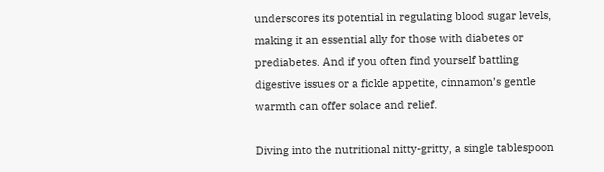underscores its potential in regulating blood sugar levels, making it an essential ally for those with diabetes or prediabetes. And if you often find yourself battling digestive issues or a fickle appetite, cinnamon’s gentle warmth can offer solace and relief.

Diving into the nutritional nitty-gritty, a single tablespoon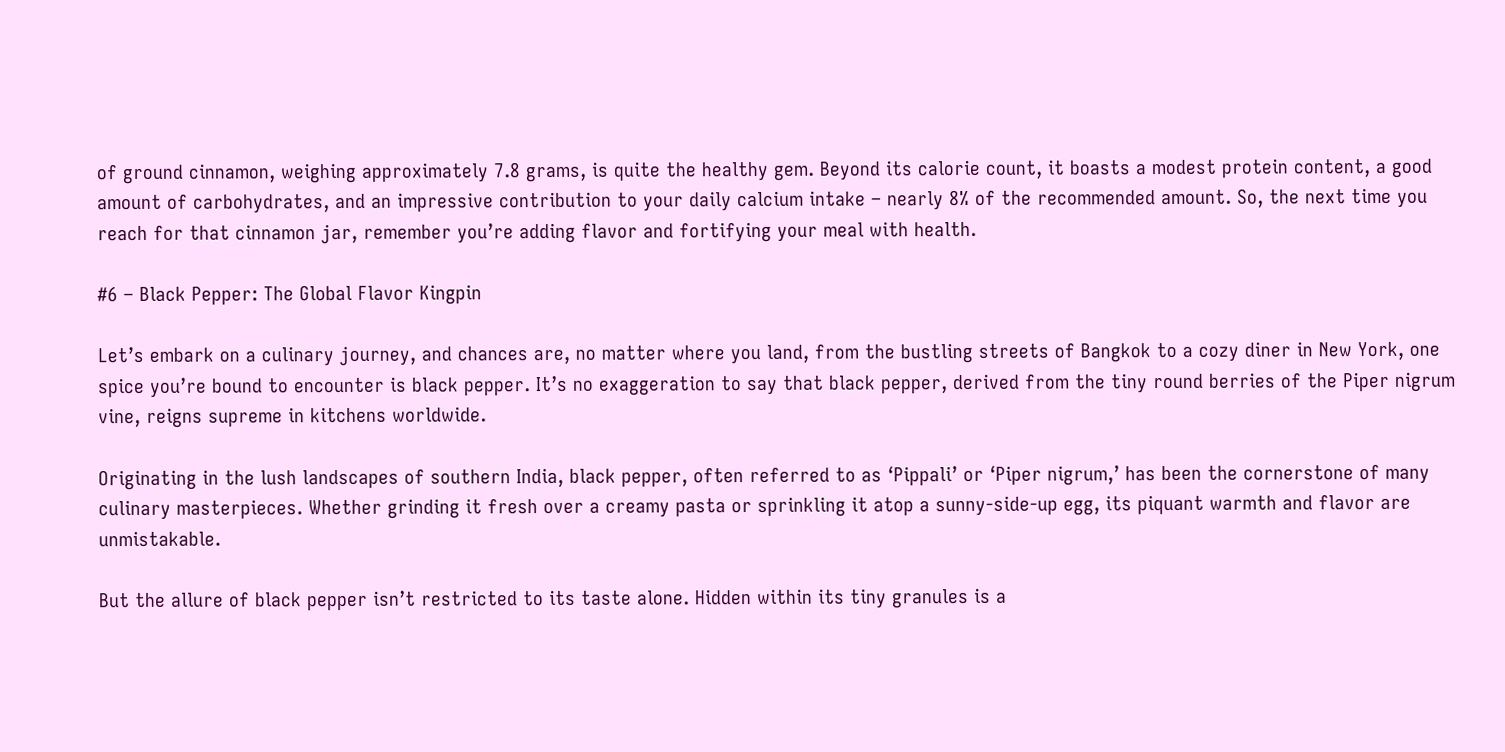of ground cinnamon, weighing approximately 7.8 grams, is quite the healthy gem. Beyond its calorie count, it boasts a modest protein content, a good amount of carbohydrates, and an impressive contribution to your daily calcium intake – nearly 8% of the recommended amount. So, the next time you reach for that cinnamon jar, remember you’re adding flavor and fortifying your meal with health.

#6 – Black Pepper: The Global Flavor Kingpin

Let’s embark on a culinary journey, and chances are, no matter where you land, from the bustling streets of Bangkok to a cozy diner in New York, one spice you’re bound to encounter is black pepper. It’s no exaggeration to say that black pepper, derived from the tiny round berries of the Piper nigrum vine, reigns supreme in kitchens worldwide.

Originating in the lush landscapes of southern India, black pepper, often referred to as ‘Pippali’ or ‘Piper nigrum,’ has been the cornerstone of many culinary masterpieces. Whether grinding it fresh over a creamy pasta or sprinkling it atop a sunny-side-up egg, its piquant warmth and flavor are unmistakable.

But the allure of black pepper isn’t restricted to its taste alone. Hidden within its tiny granules is a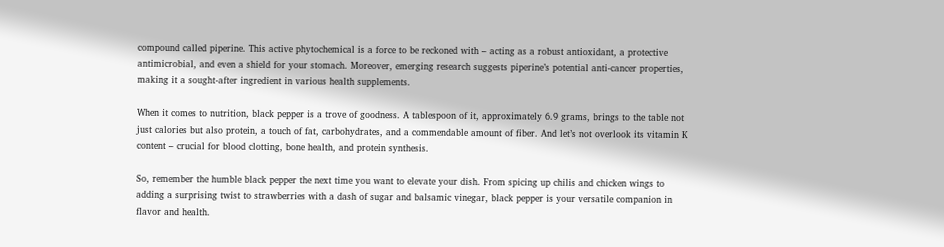compound called piperine. This active phytochemical is a force to be reckoned with – acting as a robust antioxidant, a protective antimicrobial, and even a shield for your stomach. Moreover, emerging research suggests piperine’s potential anti-cancer properties, making it a sought-after ingredient in various health supplements.

When it comes to nutrition, black pepper is a trove of goodness. A tablespoon of it, approximately 6.9 grams, brings to the table not just calories but also protein, a touch of fat, carbohydrates, and a commendable amount of fiber. And let’s not overlook its vitamin K content – crucial for blood clotting, bone health, and protein synthesis.

So, remember the humble black pepper the next time you want to elevate your dish. From spicing up chilis and chicken wings to adding a surprising twist to strawberries with a dash of sugar and balsamic vinegar, black pepper is your versatile companion in flavor and health.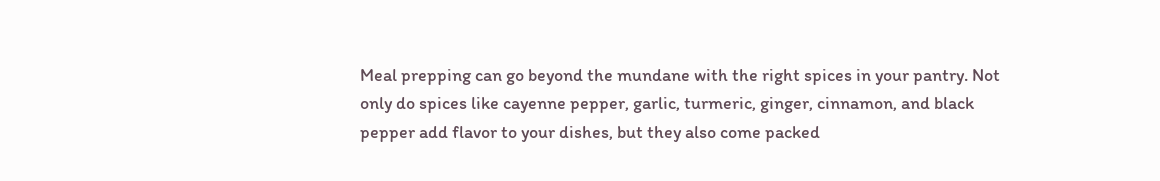Meal prepping can go beyond the mundane with the right spices in your pantry. Not only do spices like cayenne pepper, garlic, turmeric, ginger, cinnamon, and black pepper add flavor to your dishes, but they also come packed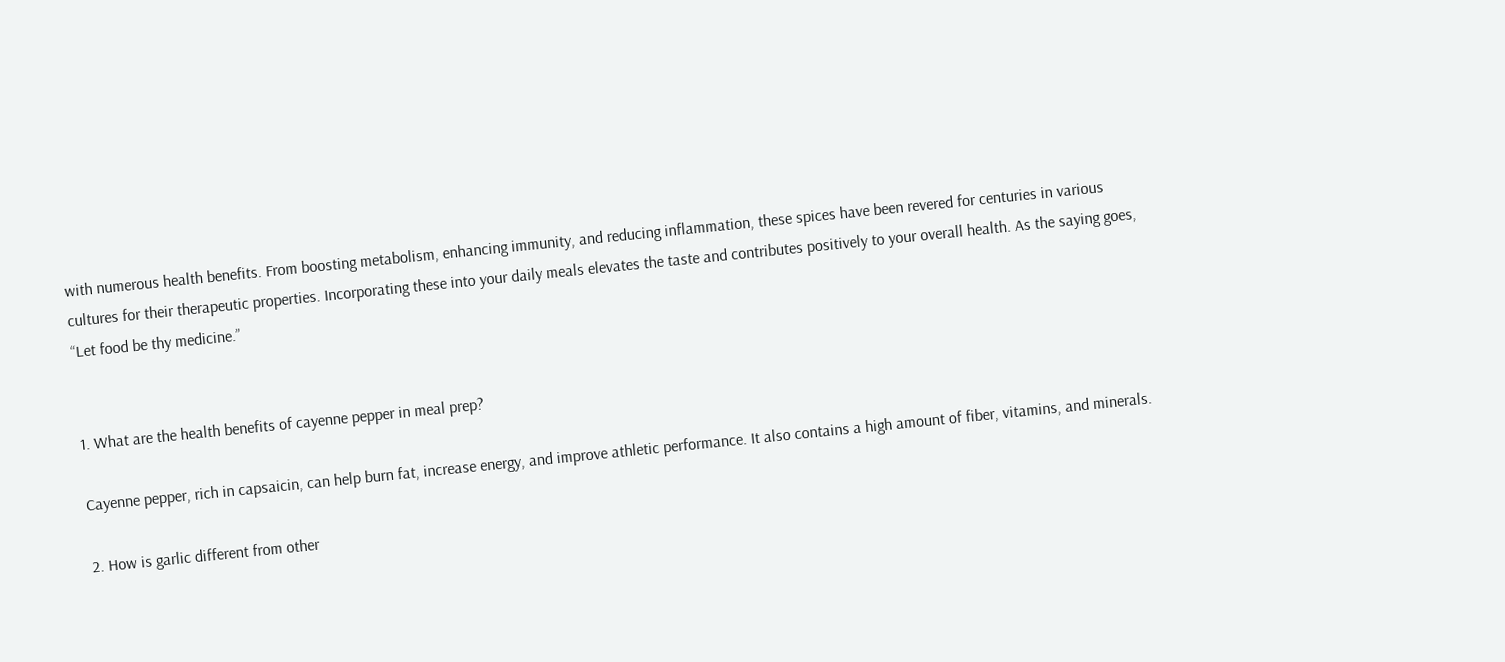with numerous health benefits. From boosting metabolism, enhancing immunity, and reducing inflammation, these spices have been revered for centuries in various cultures for their therapeutic properties. Incorporating these into your daily meals elevates the taste and contributes positively to your overall health. As the saying goes, “Let food be thy medicine.”


1. What are the health benefits of cayenne pepper in meal prep?

Cayenne pepper, rich in capsaicin, can help burn fat, increase energy, and improve athletic performance. It also contains a high amount of fiber, vitamins, and minerals.

2. How is garlic different from other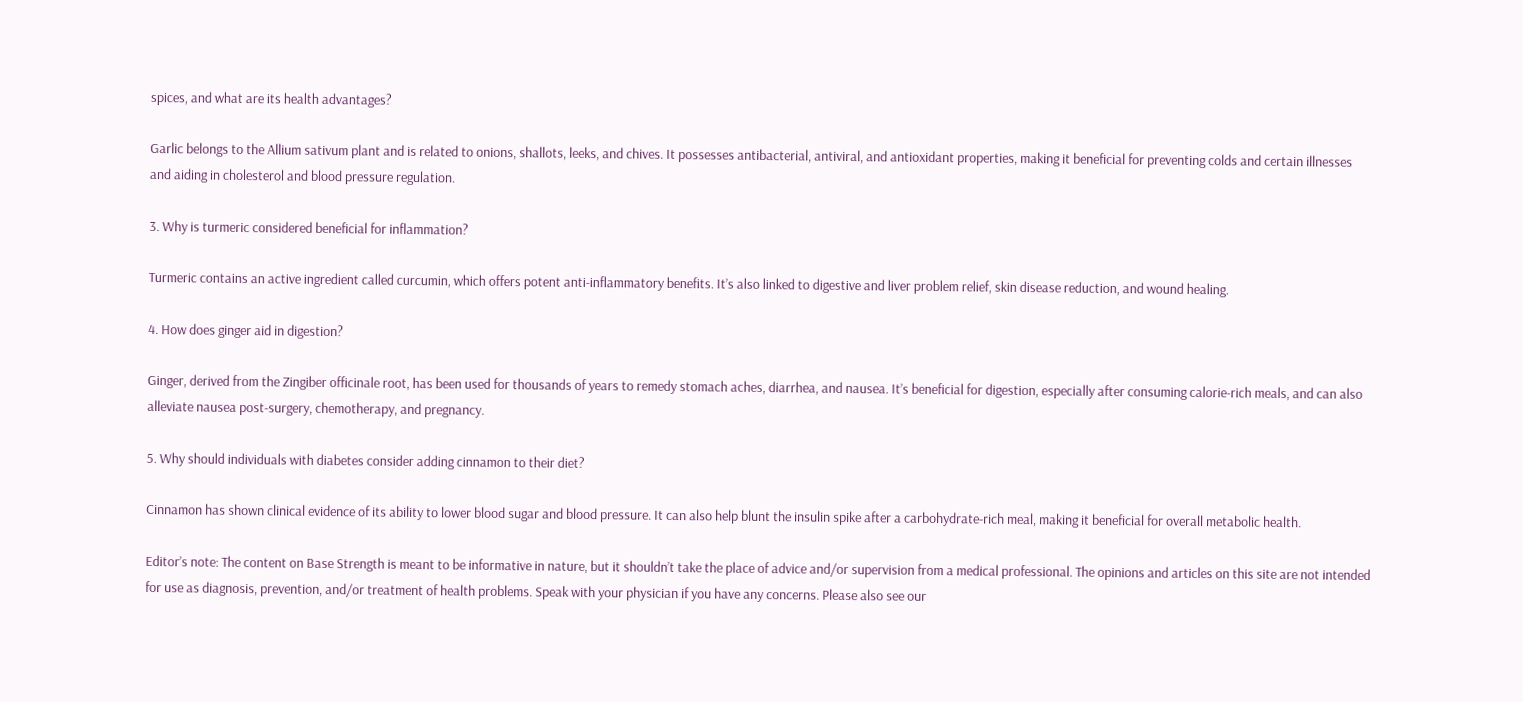spices, and what are its health advantages?

Garlic belongs to the Allium sativum plant and is related to onions, shallots, leeks, and chives. It possesses antibacterial, antiviral, and antioxidant properties, making it beneficial for preventing colds and certain illnesses and aiding in cholesterol and blood pressure regulation.

3. Why is turmeric considered beneficial for inflammation?

Turmeric contains an active ingredient called curcumin, which offers potent anti-inflammatory benefits. It’s also linked to digestive and liver problem relief, skin disease reduction, and wound healing.

4. How does ginger aid in digestion?

Ginger, derived from the Zingiber officinale root, has been used for thousands of years to remedy stomach aches, diarrhea, and nausea. It’s beneficial for digestion, especially after consuming calorie-rich meals, and can also alleviate nausea post-surgery, chemotherapy, and pregnancy.

5. Why should individuals with diabetes consider adding cinnamon to their diet?

Cinnamon has shown clinical evidence of its ability to lower blood sugar and blood pressure. It can also help blunt the insulin spike after a carbohydrate-rich meal, making it beneficial for overall metabolic health.

Editor’s note: The content on Base Strength is meant to be informative in nature, but it shouldn’t take the place of advice and/or supervision from a medical professional. The opinions and articles on this site are not intended for use as diagnosis, prevention, and/or treatment of health problems. Speak with your physician if you have any concerns. Please also see our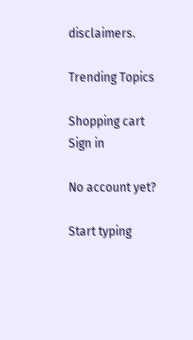disclaimers.

Trending Topics

Shopping cart
Sign in

No account yet?

Start typing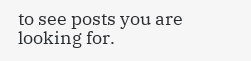to see posts you are looking for.